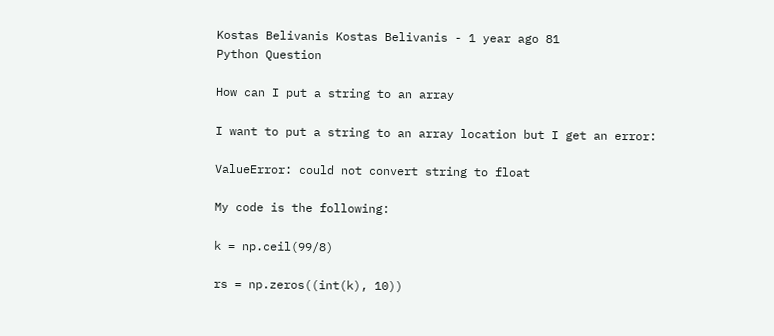Kostas Belivanis Kostas Belivanis - 1 year ago 81
Python Question

How can I put a string to an array

I want to put a string to an array location but I get an error:

ValueError: could not convert string to float

My code is the following:

k = np.ceil(99/8)

rs = np.zeros((int(k), 10))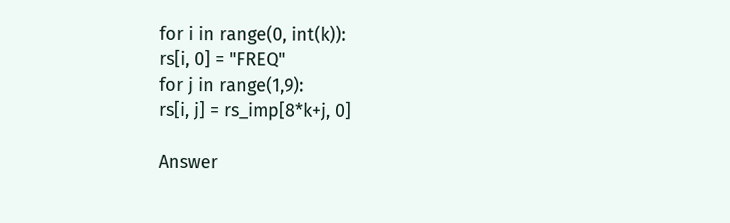for i in range(0, int(k)):
rs[i, 0] = "FREQ"
for j in range(1,9):
rs[i, j] = rs_imp[8*k+j, 0]

Answer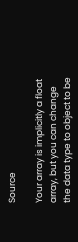Source

Your array is implicitly a float array, but you can change the data type to object to be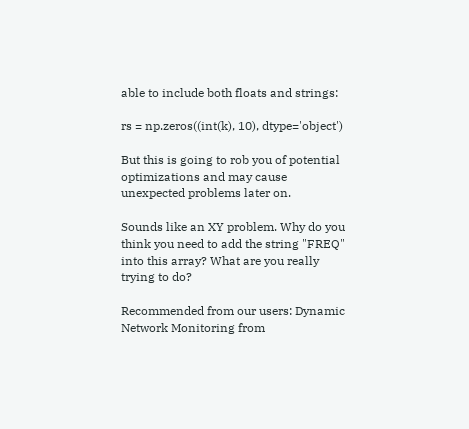able to include both floats and strings:

rs = np.zeros((int(k), 10), dtype='object')

But this is going to rob you of potential optimizations and may cause unexpected problems later on.

Sounds like an XY problem. Why do you think you need to add the string "FREQ" into this array? What are you really trying to do?

Recommended from our users: Dynamic Network Monitoring from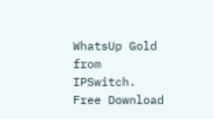WhatsUp Gold from IPSwitch. Free Download